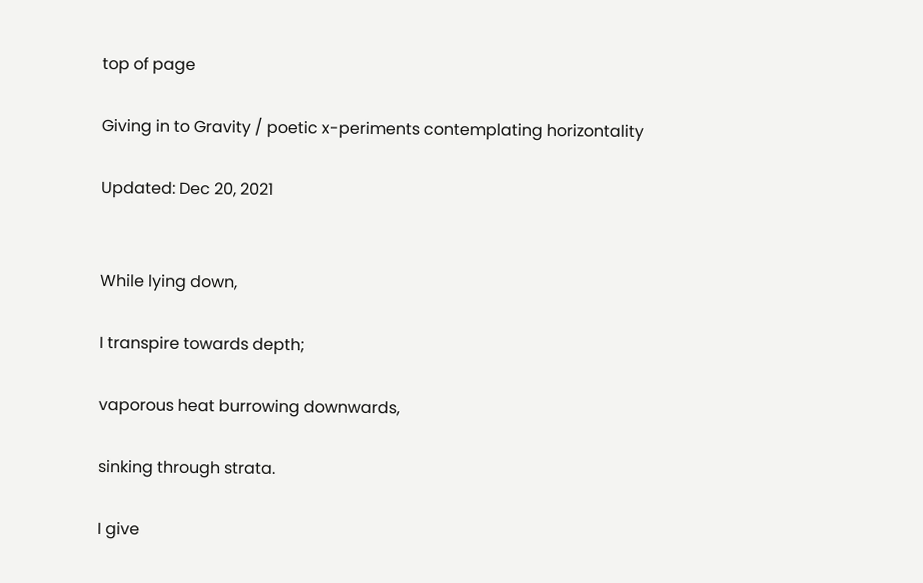top of page

Giving in to Gravity / poetic x-periments contemplating horizontality

Updated: Dec 20, 2021


While lying down,

I transpire towards depth;

vaporous heat burrowing downwards,

sinking through strata.

I give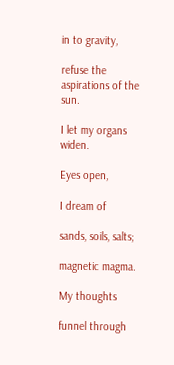in to gravity,

refuse the aspirations of the sun.

I let my organs widen.

Eyes open,

I dream of

sands, soils, salts;

magnetic magma.

My thoughts

funnel through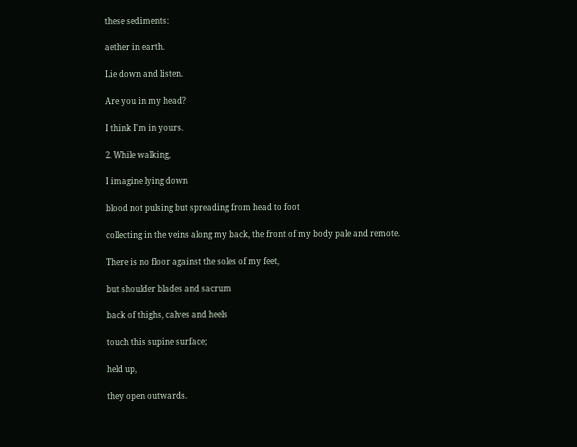these sediments:

aether in earth.

Lie down and listen.

Are you in my head?

I think I'm in yours.

2. While walking,

I imagine lying down

blood not pulsing but spreading from head to foot

collecting in the veins along my back, the front of my body pale and remote.

There is no floor against the soles of my feet,

but shoulder blades and sacrum

back of thighs, calves and heels

touch this supine surface;

held up,

they open outwards.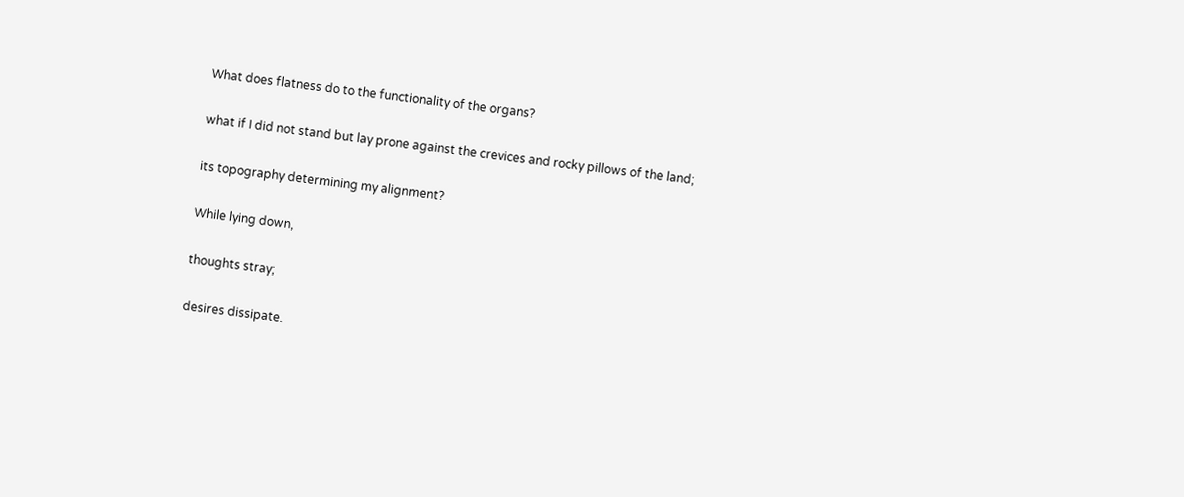What does flatness do to the functionality of the organs?

what if I did not stand but lay prone against the crevices and rocky pillows of the land;

its topography determining my alignment?

While lying down,

thoughts stray;

desires dissipate.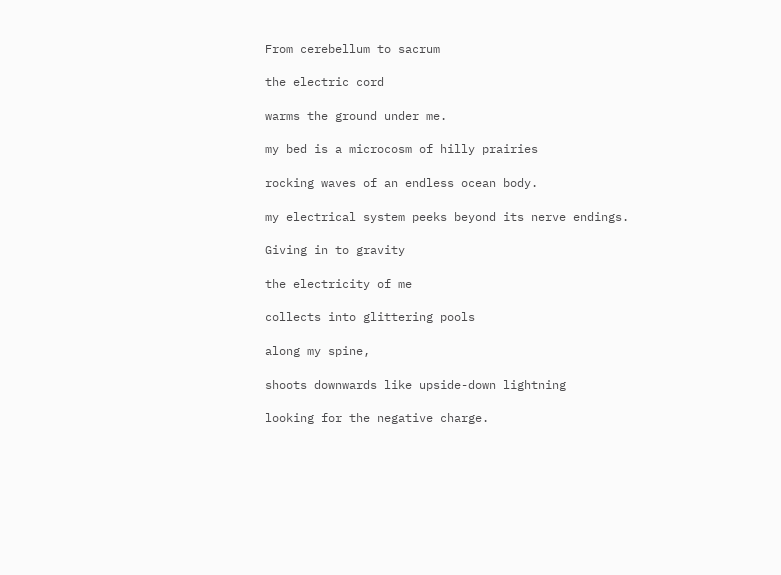From cerebellum to sacrum

the electric cord

warms the ground under me.

my bed is a microcosm of hilly prairies

rocking waves of an endless ocean body.

my electrical system peeks beyond its nerve endings.

Giving in to gravity

the electricity of me

collects into glittering pools

along my spine,

shoots downwards like upside-down lightning

looking for the negative charge.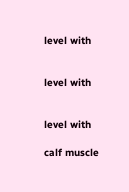level with


level with


level with

calf muscle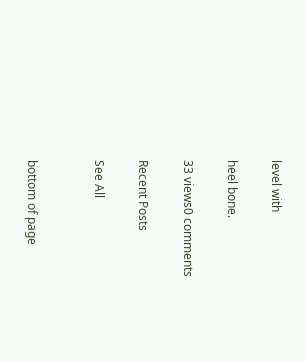level with

heel bone.

33 views0 comments

Recent Posts

See All


bottom of page